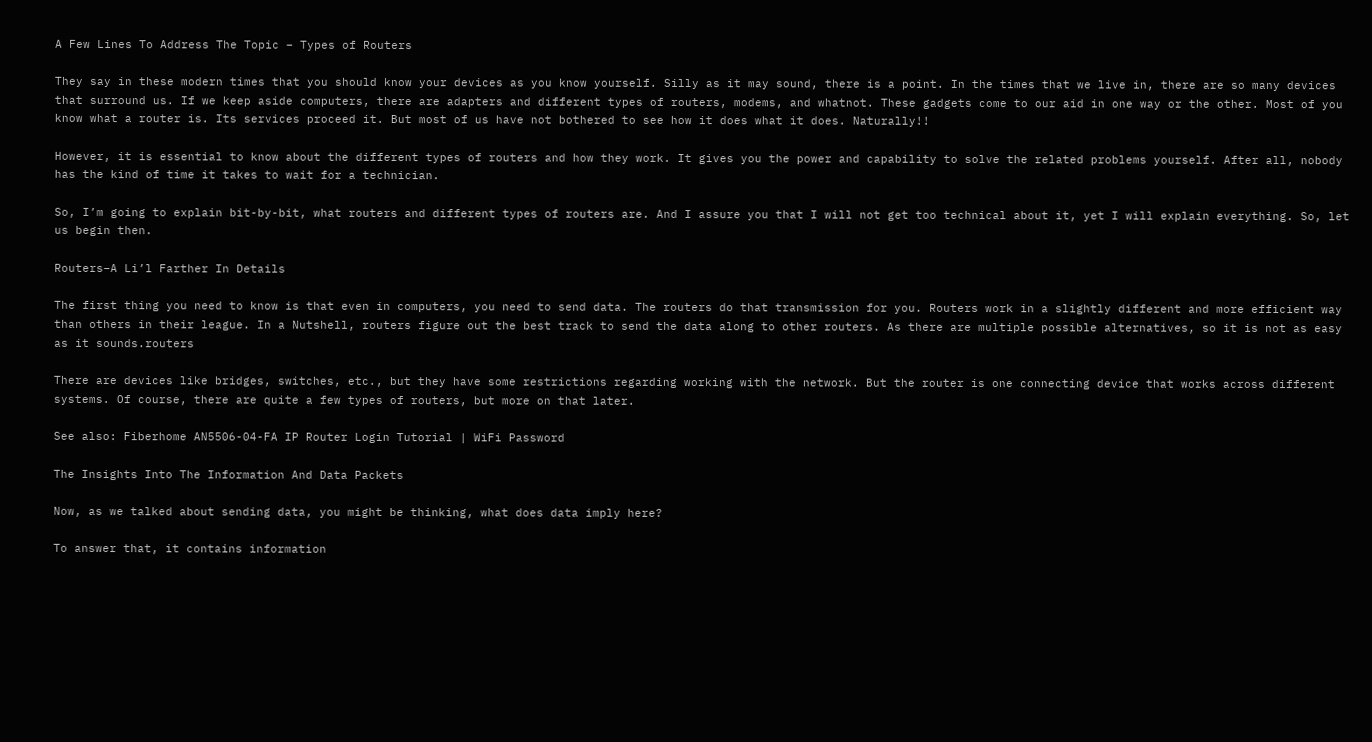A Few Lines To Address The Topic – Types of Routers

They say in these modern times that you should know your devices as you know yourself. Silly as it may sound, there is a point. In the times that we live in, there are so many devices that surround us. If we keep aside computers, there are adapters and different types of routers, modems, and whatnot. These gadgets come to our aid in one way or the other. Most of you know what a router is. Its services proceed it. But most of us have not bothered to see how it does what it does. Naturally!!

However, it is essential to know about the different types of routers and how they work. It gives you the power and capability to solve the related problems yourself. After all, nobody has the kind of time it takes to wait for a technician.

So, I’m going to explain bit-by-bit, what routers and different types of routers are. And I assure you that I will not get too technical about it, yet I will explain everything. So, let us begin then.

Routers–A Li’l Farther In Details

The first thing you need to know is that even in computers, you need to send data. The routers do that transmission for you. Routers work in a slightly different and more efficient way than others in their league. In a Nutshell, routers figure out the best track to send the data along to other routers. As there are multiple possible alternatives, so it is not as easy as it sounds.routers

There are devices like bridges, switches, etc., but they have some restrictions regarding working with the network. But the router is one connecting device that works across different systems. Of course, there are quite a few types of routers, but more on that later.

See also: Fiberhome AN5506-04-FA IP Router Login Tutorial | WiFi Password

The Insights Into The Information And Data Packets

Now, as we talked about sending data, you might be thinking, what does data imply here?

To answer that, it contains information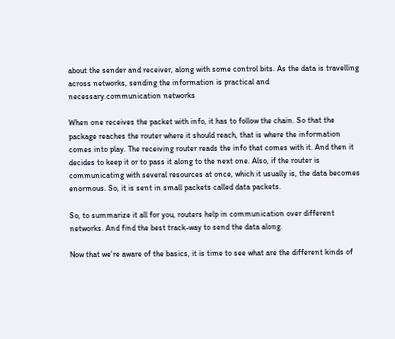about the sender and receiver, along with some control bits. As the data is travelling across networks, sending the information is practical and necessary.communication networks

When one receives the packet with info, it has to follow the chain. So that the package reaches the router where it should reach, that is where the information comes into play. The receiving router reads the info that comes with it. And then it decides to keep it or to pass it along to the next one. Also, if the router is communicating with several resources at once, which it usually is, the data becomes enormous. So, it is sent in small packets called data packets.

So, to summarize it all for you, routers help in communication over different networks. And find the best track-way to send the data along.

Now that we’re aware of the basics, it is time to see what are the different kinds of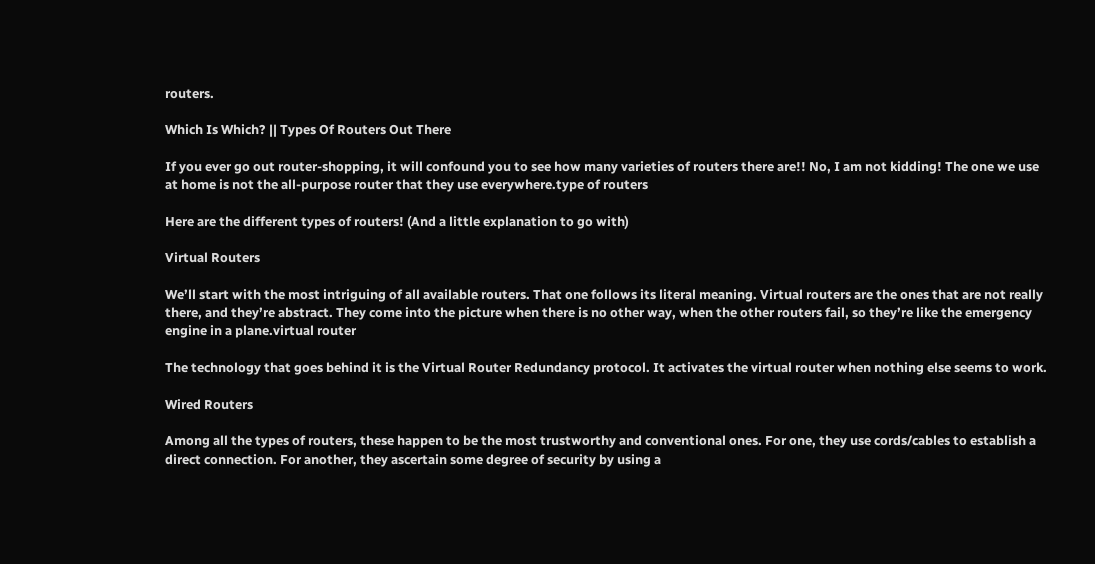routers.

Which Is Which? || Types Of Routers Out There

If you ever go out router-shopping, it will confound you to see how many varieties of routers there are!! No, I am not kidding! The one we use at home is not the all-purpose router that they use everywhere.type of routers

Here are the different types of routers! (And a little explanation to go with)

Virtual Routers

We’ll start with the most intriguing of all available routers. That one follows its literal meaning. Virtual routers are the ones that are not really there, and they’re abstract. They come into the picture when there is no other way, when the other routers fail, so they’re like the emergency engine in a plane.virtual router

The technology that goes behind it is the Virtual Router Redundancy protocol. It activates the virtual router when nothing else seems to work.

Wired Routers

Among all the types of routers, these happen to be the most trustworthy and conventional ones. For one, they use cords/cables to establish a direct connection. For another, they ascertain some degree of security by using a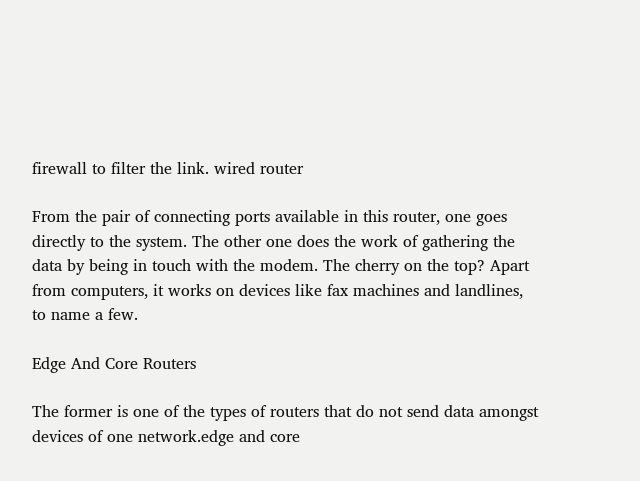firewall to filter the link. wired router

From the pair of connecting ports available in this router, one goes directly to the system. The other one does the work of gathering the data by being in touch with the modem. The cherry on the top? Apart from computers, it works on devices like fax machines and landlines, to name a few.

Edge And Core Routers

The former is one of the types of routers that do not send data amongst devices of one network.edge and core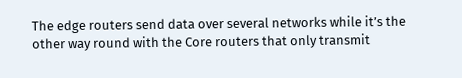The edge routers send data over several networks while it’s the other way round with the Core routers that only transmit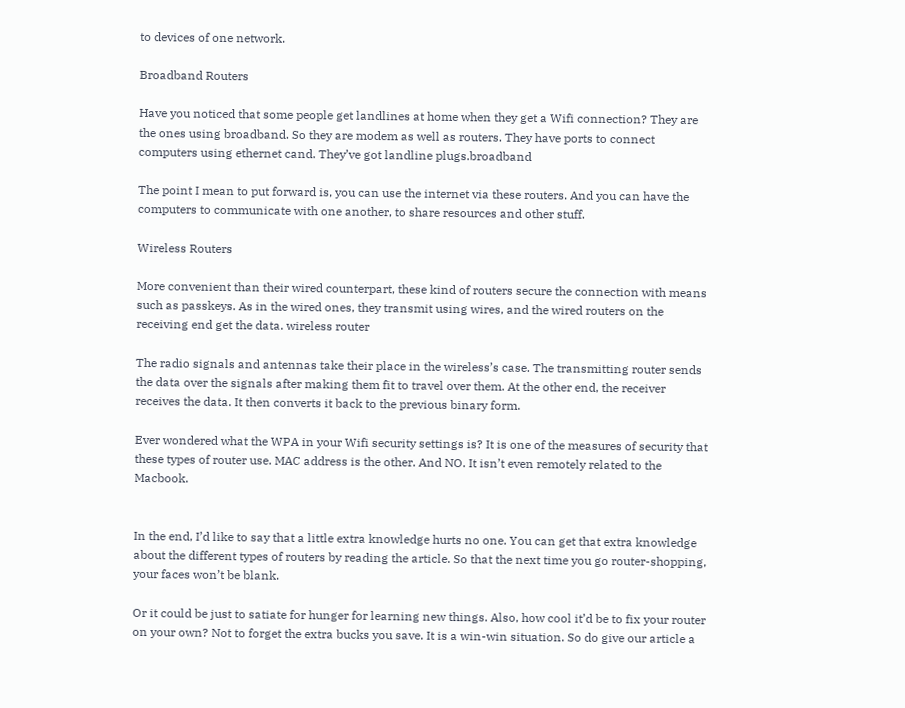to devices of one network.

Broadband Routers

Have you noticed that some people get landlines at home when they get a Wifi connection? They are the ones using broadband. So they are modem as well as routers. They have ports to connect computers using ethernet cand. They’ve got landline plugs.broadband

The point I mean to put forward is, you can use the internet via these routers. And you can have the computers to communicate with one another, to share resources and other stuff.

Wireless Routers

More convenient than their wired counterpart, these kind of routers secure the connection with means such as passkeys. As in the wired ones, they transmit using wires, and the wired routers on the receiving end get the data. wireless router

The radio signals and antennas take their place in the wireless’s case. The transmitting router sends the data over the signals after making them fit to travel over them. At the other end, the receiver receives the data. It then converts it back to the previous binary form.

Ever wondered what the WPA in your Wifi security settings is? It is one of the measures of security that these types of router use. MAC address is the other. And NO. It isn’t even remotely related to the Macbook.


In the end, I’d like to say that a little extra knowledge hurts no one. You can get that extra knowledge about the different types of routers by reading the article. So that the next time you go router-shopping, your faces won’t be blank.

Or it could be just to satiate for hunger for learning new things. Also, how cool it’d be to fix your router on your own? Not to forget the extra bucks you save. It is a win-win situation. So do give our article a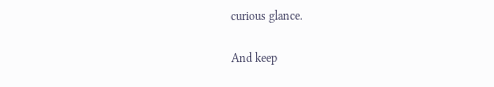curious glance.

And keep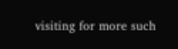visiting for more such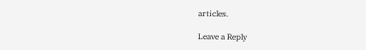articles.

Leave a Reply